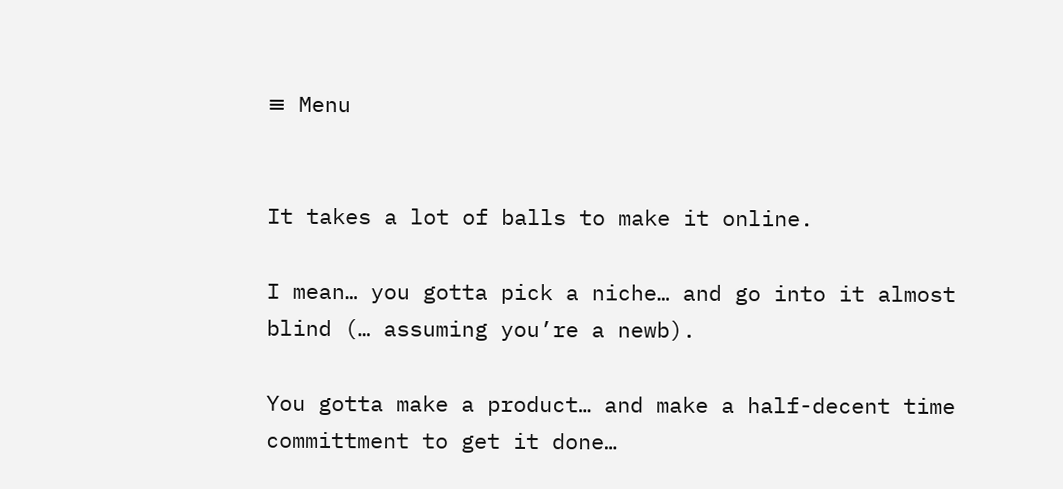≡ Menu


It takes a lot of balls to make it online.

I mean… you gotta pick a niche… and go into it almost blind (… assuming you’re a newb).

You gotta make a product… and make a half-decent time committment to get it done…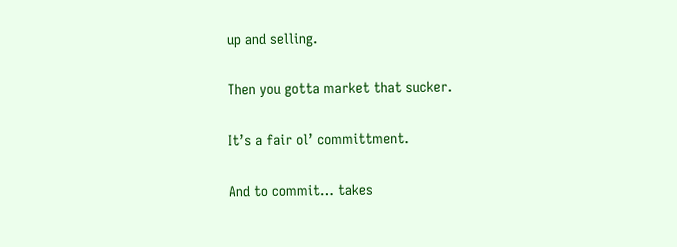up and selling.

Then you gotta market that sucker.

It’s a fair ol’ committment.

And to commit… takes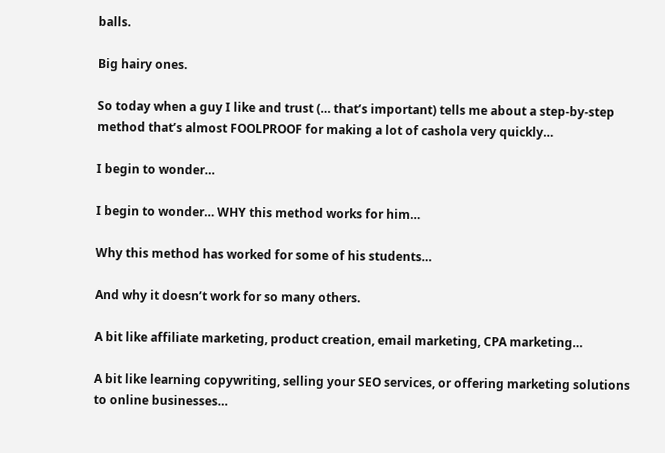balls.

Big hairy ones.

So today when a guy I like and trust (… that’s important) tells me about a step-by-step method that’s almost FOOLPROOF for making a lot of cashola very quickly…

I begin to wonder…

I begin to wonder… WHY this method works for him…

Why this method has worked for some of his students…

And why it doesn’t work for so many others.

A bit like affiliate marketing, product creation, email marketing, CPA marketing…

A bit like learning copywriting, selling your SEO services, or offering marketing solutions to online businesses…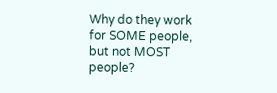Why do they work for SOME people, but not MOST people?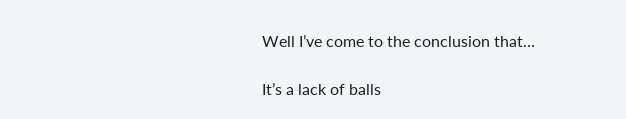Well I’ve come to the conclusion that…

It’s a lack of balls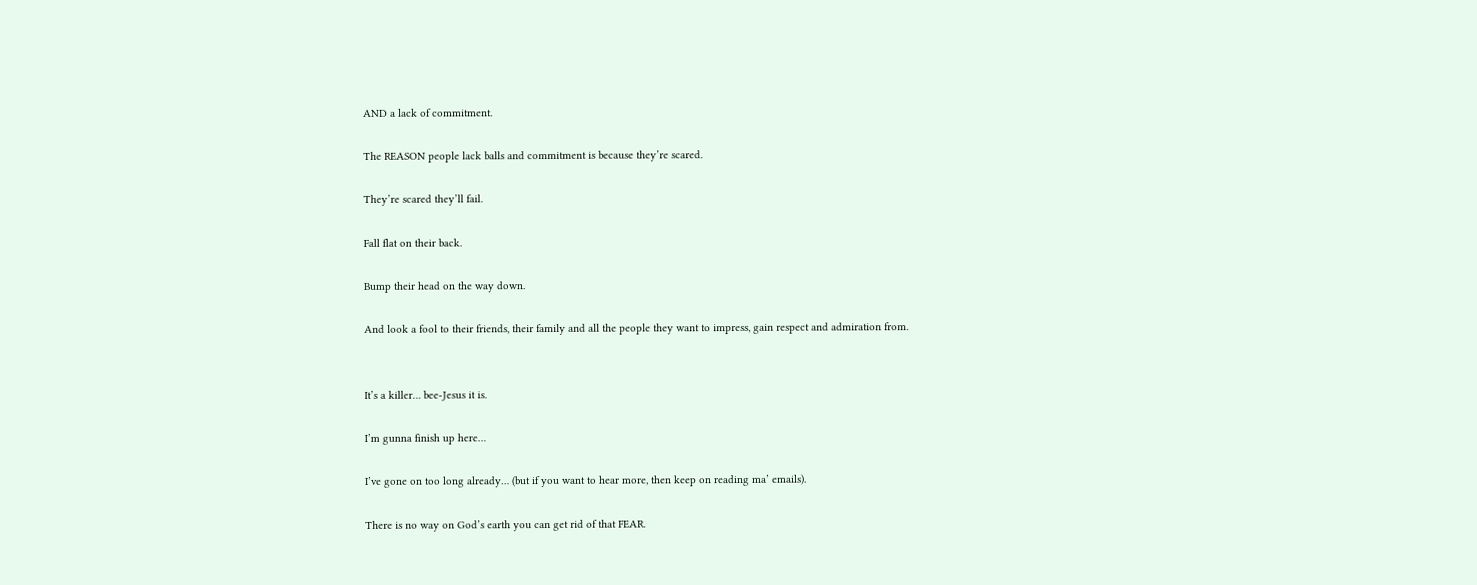AND a lack of commitment.

The REASON people lack balls and commitment is because they’re scared.

They’re scared they’ll fail.

Fall flat on their back.

Bump their head on the way down.

And look a fool to their friends, their family and all the people they want to impress, gain respect and admiration from.


It’s a killer… bee-Jesus it is.

I’m gunna finish up here…

I’ve gone on too long already… (but if you want to hear more, then keep on reading ma’ emails).

There is no way on God’s earth you can get rid of that FEAR.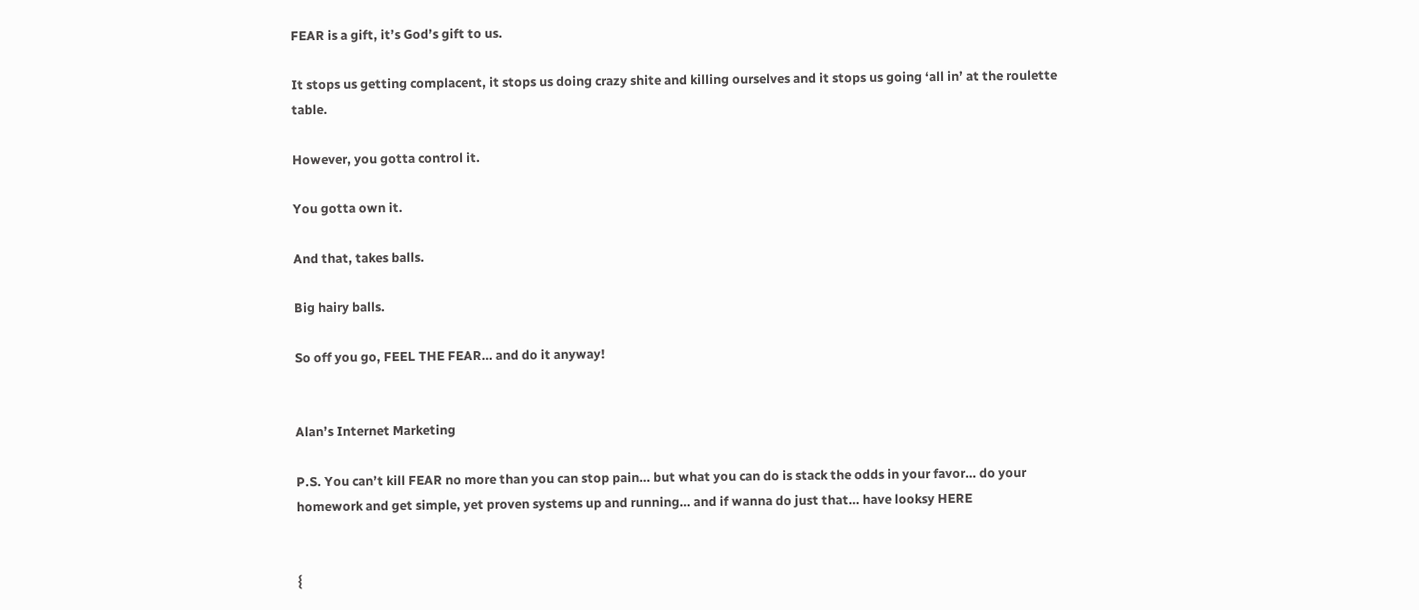FEAR is a gift, it’s God’s gift to us.

It stops us getting complacent, it stops us doing crazy shite and killing ourselves and it stops us going ‘all in’ at the roulette table.

However, you gotta control it.

You gotta own it.

And that, takes balls.

Big hairy balls.

So off you go, FEEL THE FEAR… and do it anyway!


Alan’s Internet Marketing

P.S. You can’t kill FEAR no more than you can stop pain… but what you can do is stack the odds in your favor… do your homework and get simple, yet proven systems up and running… and if wanna do just that… have looksy HERE


{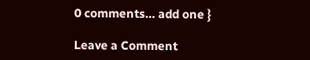0 comments… add one }

Leave a Comment